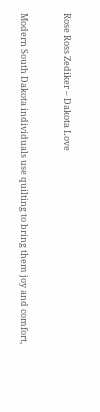Rose Ross Zediker – Dakota Love


Modern South Dakota individuals use quilting to bring them joy and comfort,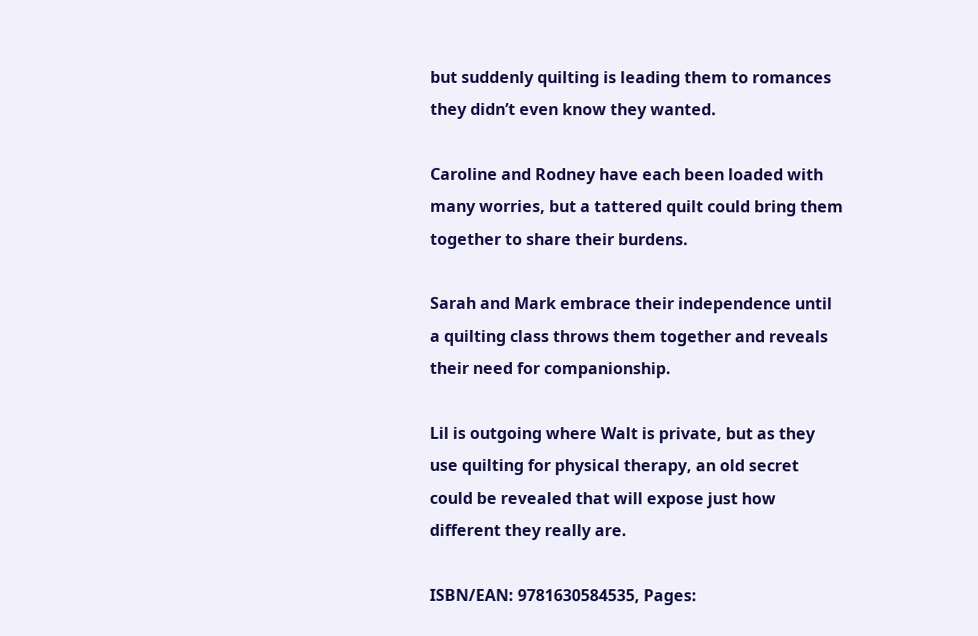but suddenly quilting is leading them to romances they didn’t even know they wanted.

Caroline and Rodney have each been loaded with many worries, but a tattered quilt could bring them together to share their burdens.

Sarah and Mark embrace their independence until a quilting class throws them together and reveals their need for companionship.

Lil is outgoing where Walt is private, but as they use quilting for physical therapy, an old secret could be revealed that will expose just how different they really are.

ISBN/EAN: 9781630584535, Pages: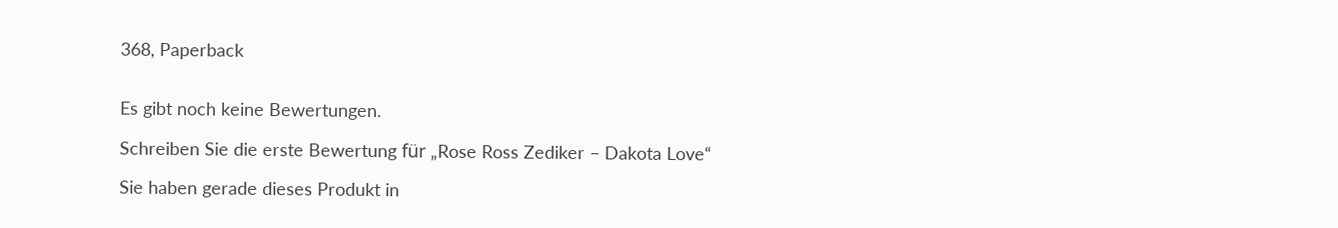368, Paperback


Es gibt noch keine Bewertungen.

Schreiben Sie die erste Bewertung für „Rose Ross Zediker – Dakota Love“

Sie haben gerade dieses Produkt in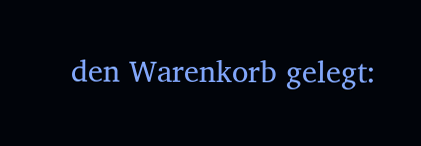den Warenkorb gelegt: